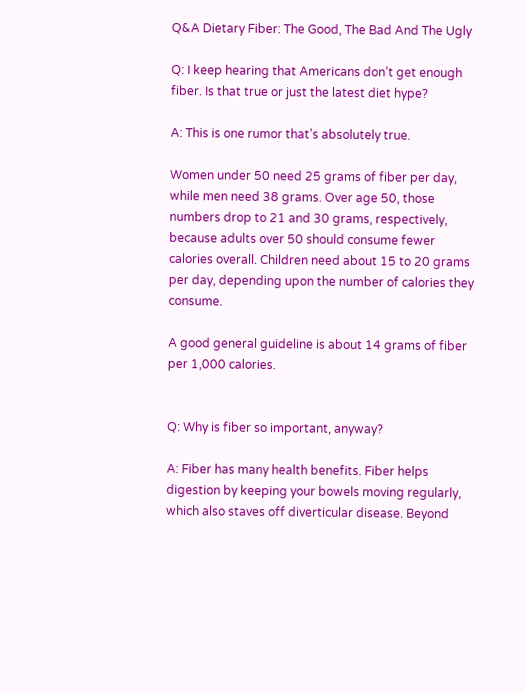Q&A Dietary Fiber: The Good, The Bad And The Ugly

Q: I keep hearing that Americans don’t get enough fiber. Is that true or just the latest diet hype?

A: This is one rumor that’s absolutely true.

Women under 50 need 25 grams of fiber per day, while men need 38 grams. Over age 50, those numbers drop to 21 and 30 grams, respectively, because adults over 50 should consume fewer calories overall. Children need about 15 to 20 grams per day, depending upon the number of calories they consume.

A good general guideline is about 14 grams of fiber per 1,000 calories.


Q: Why is fiber so important, anyway?

A: Fiber has many health benefits. Fiber helps digestion by keeping your bowels moving regularly, which also staves off diverticular disease. Beyond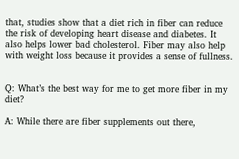that, studies show that a diet rich in fiber can reduce the risk of developing heart disease and diabetes. It also helps lower bad cholesterol. Fiber may also help with weight loss because it provides a sense of fullness.


Q: What’s the best way for me to get more fiber in my diet?

A: While there are fiber supplements out there,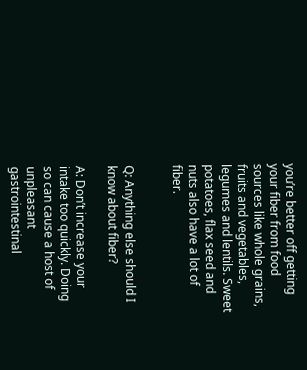you’re better off getting your fiber from food sources like whole grains, fruits and vegetables, legumes and lentils. Sweet potatoes, flax seed and nuts also have a lot of fiber.


Q: Anything else should I know about fiber?

A: Don’t increase your intake too quickly. Doing so can cause a host of unpleasant gastrointestinal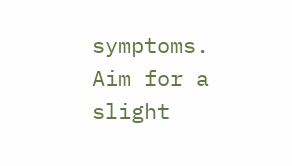symptoms. Aim for a slight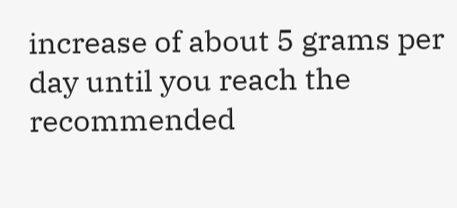increase of about 5 grams per day until you reach the recommended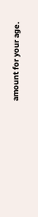amount for your age.